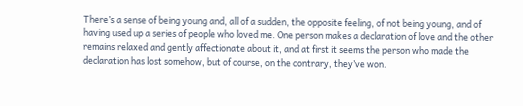There’s a sense of being young and, all of a sudden, the opposite feeling, of not being young, and of having used up a series of people who loved me. One person makes a declaration of love and the other remains relaxed and gently affectionate about it, and at first it seems the person who made the declaration has lost somehow, but of course, on the contrary, they’ve won.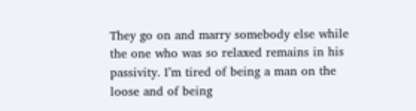They go on and marry somebody else while the one who was so relaxed remains in his passivity. I’m tired of being a man on the loose and of being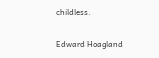childless.

Edward Hoagland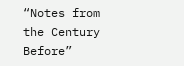“Notes from the Century Before”